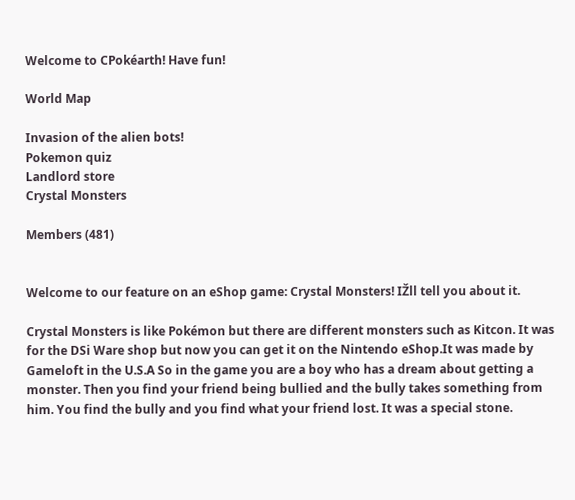Welcome to CPokéarth! Have fun!

World Map

Invasion of the alien bots!
Pokemon quiz
Landlord store
Crystal Monsters

Members (481)


Welcome to our feature on an eShop game: Crystal Monsters! IŽll tell you about it.

Crystal Monsters is like Pokémon but there are different monsters such as Kitcon. It was for the DSi Ware shop but now you can get it on the Nintendo eShop.It was made by Gameloft in the U.S.A So in the game you are a boy who has a dream about getting a monster. Then you find your friend being bullied and the bully takes something from him. You find the bully and you find what your friend lost. It was a special stone.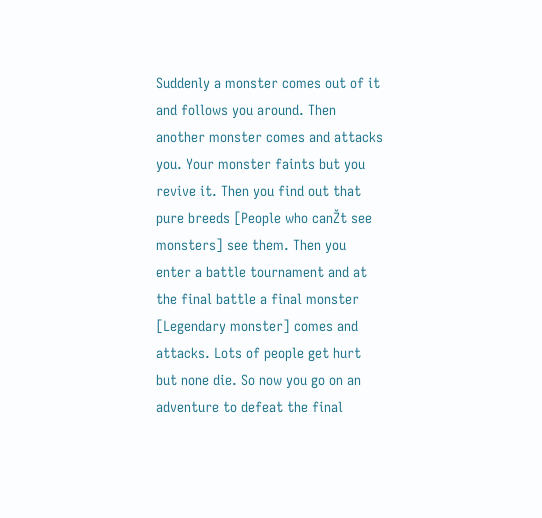Suddenly a monster comes out of it and follows you around. Then another monster comes and attacks you. Your monster faints but you revive it. Then you find out that pure breeds [People who canŽt see monsters] see them. Then you enter a battle tournament and at the final battle a final monster [Legendary monster] comes and attacks. Lots of people get hurt but none die. So now you go on an adventure to defeat the final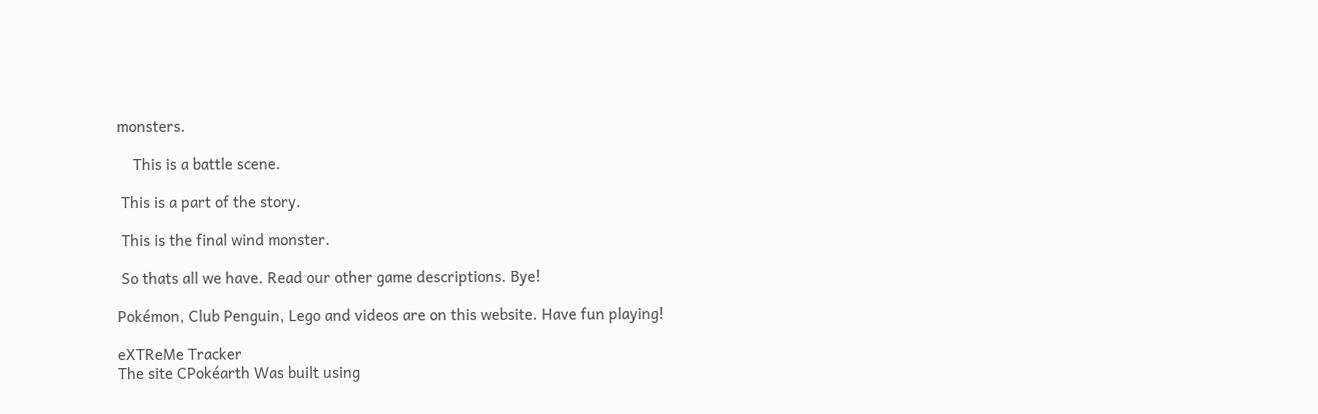monsters.

    This is a battle scene.

 This is a part of the story.

 This is the final wind monster.

 So thats all we have. Read our other game descriptions. Bye!

Pokémon, Club Penguin, Lego and videos are on this website. Have fun playing!

eXTReMe Tracker
The site CPokéarth Was built using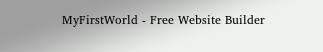MyFirstWorld - Free Website Builder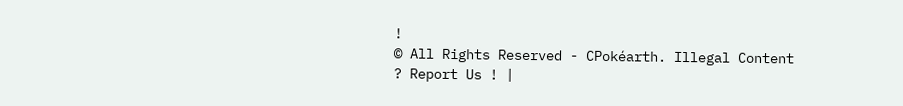!
© All Rights Reserved - CPokéarth. Illegal Content ? Report Us ! |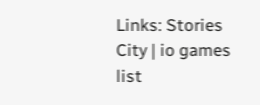Links: Stories City | io games list